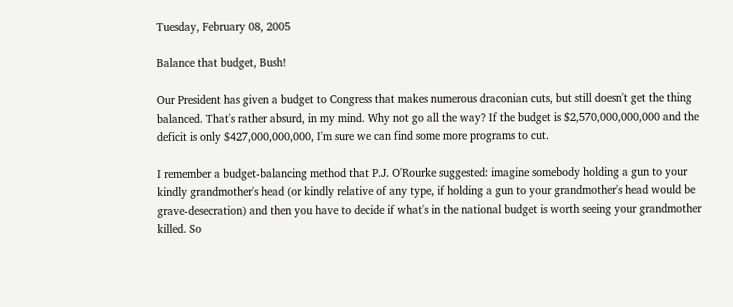Tuesday, February 08, 2005

Balance that budget, Bush!

Our President has given a budget to Congress that makes numerous draconian cuts, but still doesn't get the thing balanced. That's rather absurd, in my mind. Why not go all the way? If the budget is $2,570,000,000,000 and the deficit is only $427,000,000,000, I'm sure we can find some more programs to cut.

I remember a budget-balancing method that P.J. O'Rourke suggested: imagine somebody holding a gun to your kindly grandmother's head (or kindly relative of any type, if holding a gun to your grandmother's head would be grave-desecration) and then you have to decide if what's in the national budget is worth seeing your grandmother killed. So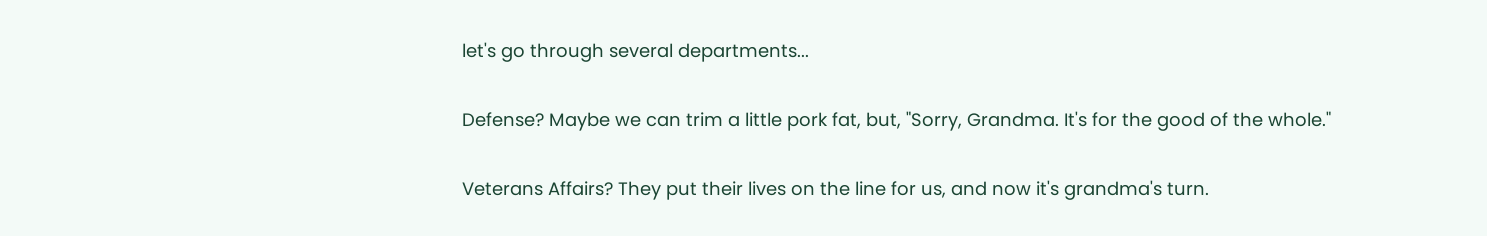let's go through several departments...

Defense? Maybe we can trim a little pork fat, but, "Sorry, Grandma. It's for the good of the whole."

Veterans Affairs? They put their lives on the line for us, and now it's grandma's turn.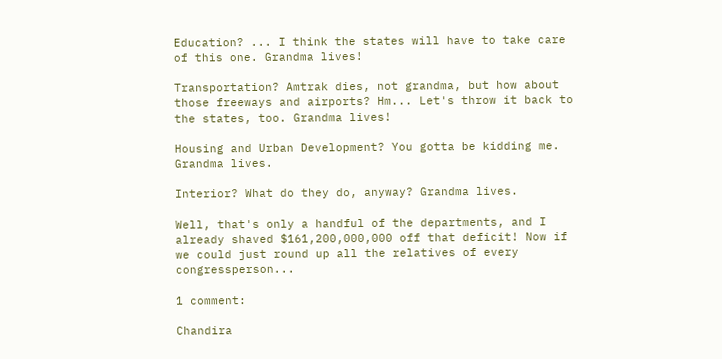Education? ... I think the states will have to take care of this one. Grandma lives!

Transportation? Amtrak dies, not grandma, but how about those freeways and airports? Hm... Let's throw it back to the states, too. Grandma lives!

Housing and Urban Development? You gotta be kidding me. Grandma lives.

Interior? What do they do, anyway? Grandma lives.

Well, that's only a handful of the departments, and I already shaved $161,200,000,000 off that deficit! Now if we could just round up all the relatives of every congressperson...

1 comment:

Chandira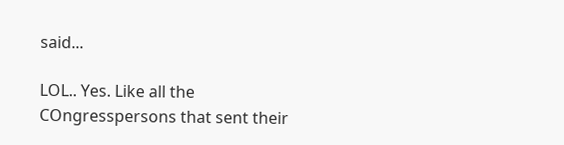said...

LOL.. Yes. Like all the COngresspersons that sent their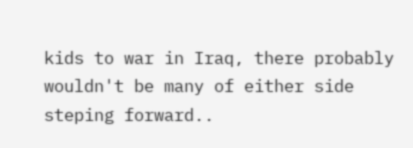kids to war in Iraq, there probably wouldn't be many of either side steping forward..